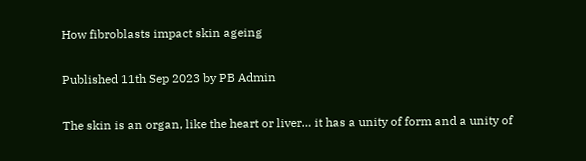How fibroblasts impact skin ageing

Published 11th Sep 2023 by PB Admin

The skin is an organ, like the heart or liver… it has a unity of form and a unity of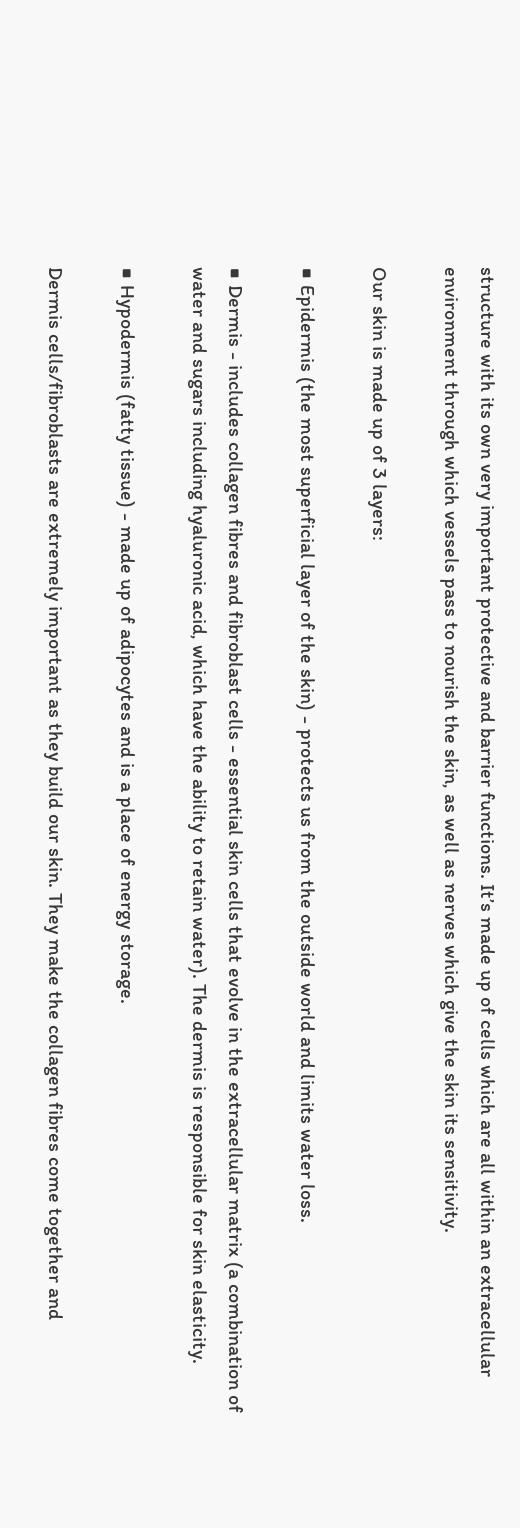structure with its own very important protective and barrier functions. It’s made up of cells which are all within an extracellular environment through which vessels pass to nourish the skin, as well as nerves which give the skin its sensitivity.

Our skin is made up of 3 layers:

■ Epidermis (the most superficial layer of the skin) - protects us from the outside world and limits water loss.

■ Dermis - includes collagen fibres and fibroblast cells - essential skin cells that evolve in the extracellular matrix (a combination of water and sugars including hyaluronic acid, which have the ability to retain water). The dermis is responsible for skin elasticity.

■ Hypodermis (fatty tissue) - made up of adipocytes and is a place of energy storage.

Dermis cells/fibroblasts are extremely important as they build our skin. They make the collagen fibres come together and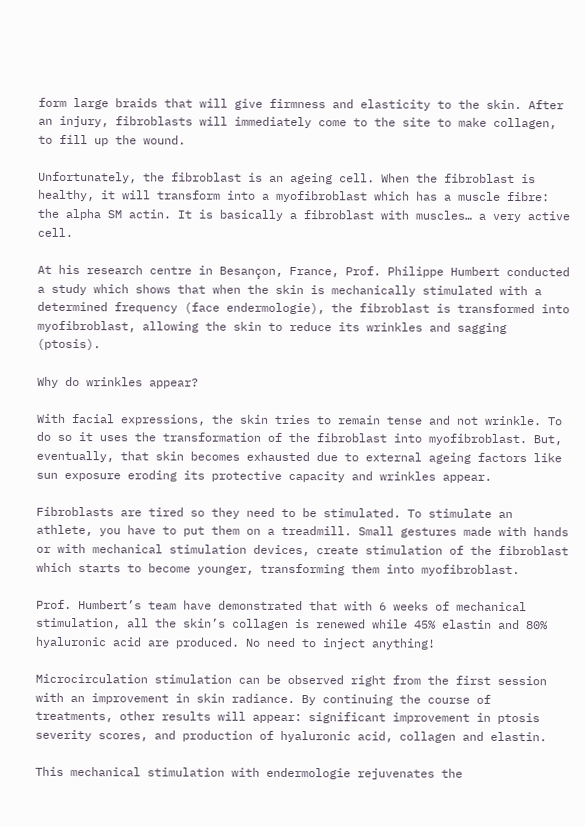form large braids that will give firmness and elasticity to the skin. After an injury, fibroblasts will immediately come to the site to make collagen, to fill up the wound.

Unfortunately, the fibroblast is an ageing cell. When the fibroblast is healthy, it will transform into a myofibroblast which has a muscle fibre: the alpha SM actin. It is basically a fibroblast with muscles… a very active cell.

At his research centre in Besançon, France, Prof. Philippe Humbert conducted a study which shows that when the skin is mechanically stimulated with a determined frequency (face endermologie), the fibroblast is transformed into myofibroblast, allowing the skin to reduce its wrinkles and sagging (ptosis).

Why do wrinkles appear?

With facial expressions, the skin tries to remain tense and not wrinkle. To do so it uses the transformation of the fibroblast into myofibroblast. But, eventually, that skin becomes exhausted due to external ageing factors like sun exposure eroding its protective capacity and wrinkles appear.

Fibroblasts are tired so they need to be stimulated. To stimulate an athlete, you have to put them on a treadmill. Small gestures made with hands or with mechanical stimulation devices, create stimulation of the fibroblast which starts to become younger, transforming them into myofibroblast.

Prof. Humbert’s team have demonstrated that with 6 weeks of mechanical stimulation, all the skin’s collagen is renewed while 45% elastin and 80% hyaluronic acid are produced. No need to inject anything!

Microcirculation stimulation can be observed right from the first session with an improvement in skin radiance. By continuing the course of treatments, other results will appear: significant improvement in ptosis severity scores, and production of hyaluronic acid, collagen and elastin.

This mechanical stimulation with endermologie rejuvenates the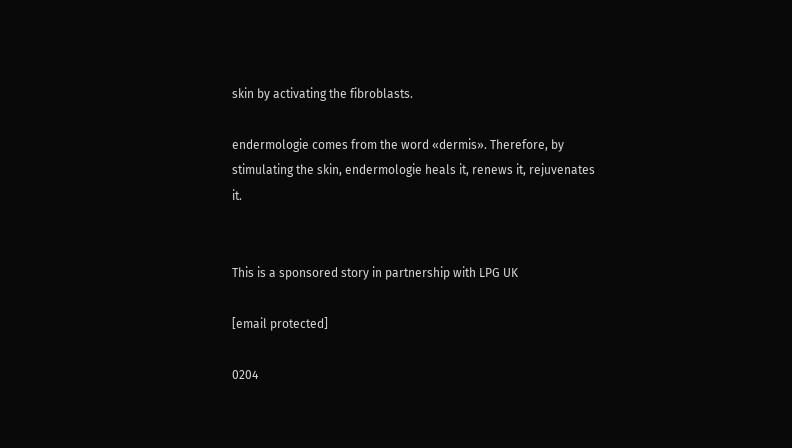skin by activating the fibroblasts.

endermologie comes from the word «dermis». Therefore, by stimulating the skin, endermologie heals it, renews it, rejuvenates it.


This is a sponsored story in partnership with LPG UK

[email protected]

0204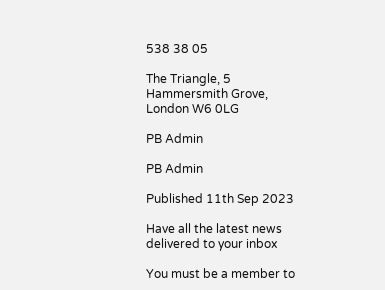538 38 05

The Triangle, 5 Hammersmith Grove, London W6 0LG

PB Admin

PB Admin

Published 11th Sep 2023

Have all the latest news delivered to your inbox

You must be a member to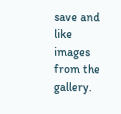save and like images from the gallery.